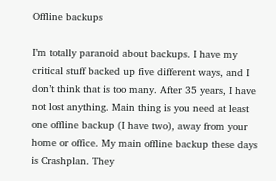Offline backups

I’m totally paranoid about backups. I have my critical stuff backed up five different ways, and I don’t think that is too many. After 35 years, I have not lost anything. Main thing is you need at least one offline backup (I have two), away from your home or office. My main offline backup these days is Crashplan. They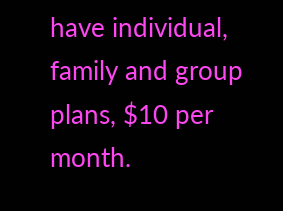have individual, family and group plans, $10 per month.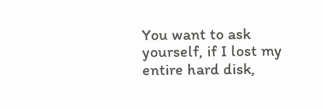You want to ask yourself, if I lost my entire hard disk,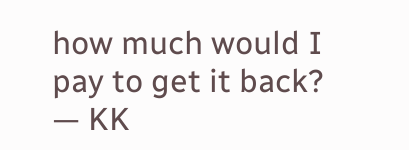how much would I pay to get it back? — KK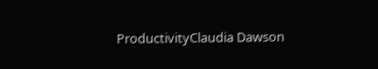ProductivityClaudia Dawson